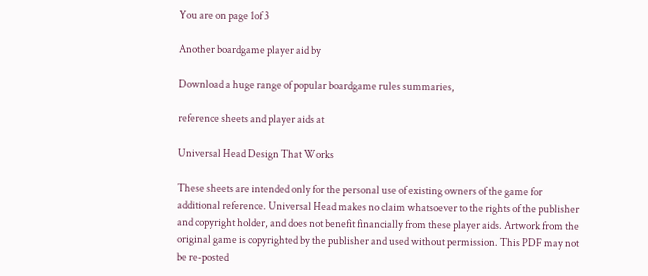You are on page 1of 3

Another boardgame player aid by

Download a huge range of popular boardgame rules summaries,

reference sheets and player aids at

Universal Head Design That Works

These sheets are intended only for the personal use of existing owners of the game for
additional reference. Universal Head makes no claim whatsoever to the rights of the publisher
and copyright holder, and does not benefit financially from these player aids. Artwork from the
original game is copyrighted by the publisher and used without permission. This PDF may not
be re-posted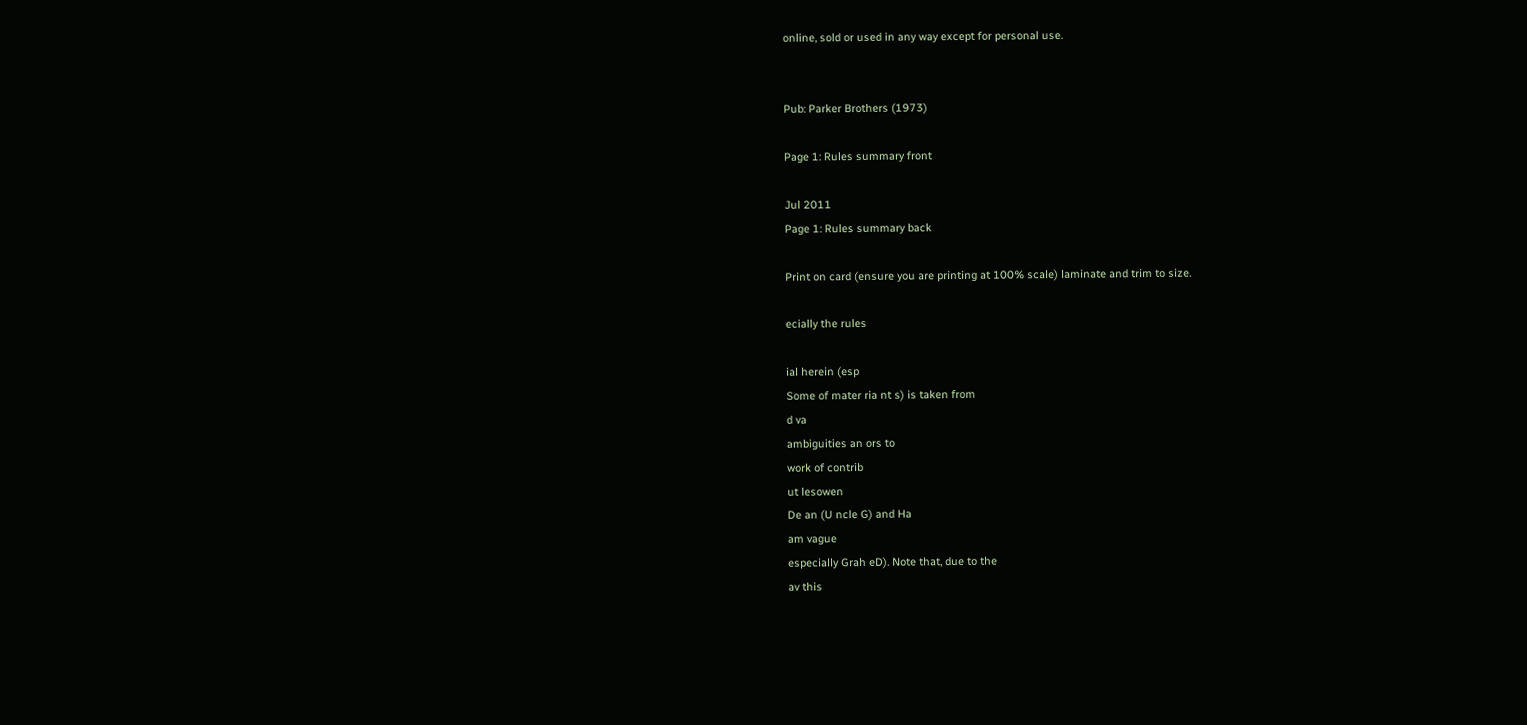online, sold or used in any way except for personal use.


Pub: Parker Brothers (1973)

Page 1: Rules summary front

Jul 2011
Page 1: Rules summary back

Print on card (ensure you are printing at 100% scale) laminate and trim to size.

ecially the rules

ial herein (esp
Some of mater ria nt s) is taken from
d va
ambiguities an ors to
work of contrib
ut lesowen
De an (U ncle G) and Ha
am vague
especially Grah eD). Note that, due to the
av this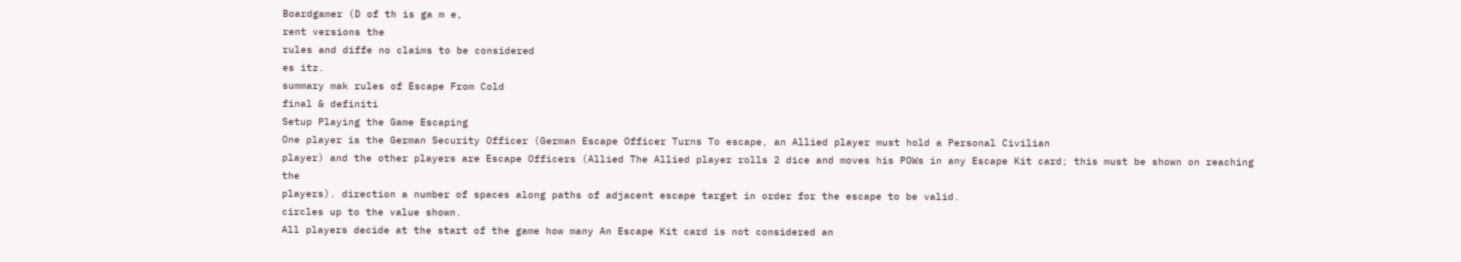Boardgamer (D of th is ga m e,
rent versions the
rules and diffe no claims to be considered
es itz.
summary mak rules of Escape From Cold
final & definiti
Setup Playing the Game Escaping
One player is the German Security Officer (German Escape Officer Turns To escape, an Allied player must hold a Personal Civilian
player) and the other players are Escape Officers (Allied The Allied player rolls 2 dice and moves his POWs in any Escape Kit card; this must be shown on reaching the
players). direction a number of spaces along paths of adjacent escape target in order for the escape to be valid.
circles up to the value shown.
All players decide at the start of the game how many An Escape Kit card is not considered an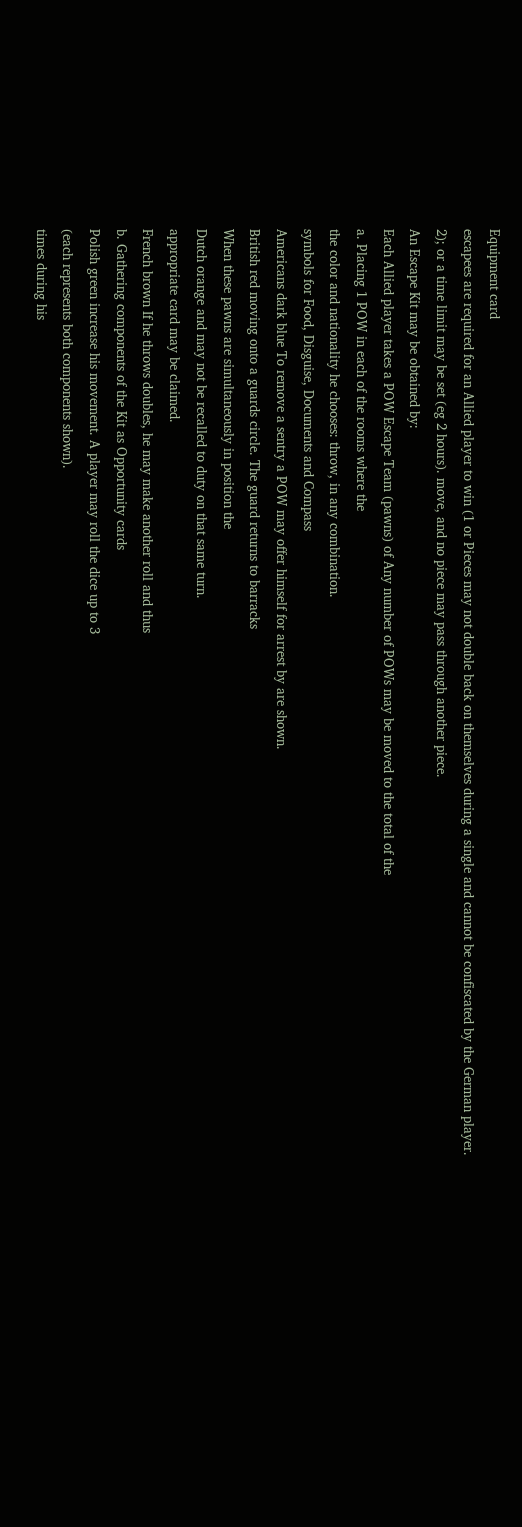Equipment card
escapees are required for an Allied player to win (1 or Pieces may not double back on themselves during a single and cannot be confiscated by the German player.
2); or a time limit may be set (eg 2 hours). move, and no piece may pass through another piece.
An Escape Kit may be obtained by:
Each Allied player takes a POW Escape Team (pawns) of Any number of POWs may be moved to the total of the
a. Placing 1 POW in each of the rooms where the
the color and nationality he chooses: throw, in any combination.
symbols for Food, Disguise, Documents and Compass
Americans dark blue To remove a sentry a POW may offer himself for arrest by are shown.
British red moving onto a guards circle. The guard returns to barracks
When these pawns are simultaneously in position the
Dutch orange and may not be recalled to duty on that same turn.
appropriate card may be claimed.
French brown If he throws doubles, he may make another roll and thus
b. Gathering components of the Kit as Opportunity cards
Polish green increase his movement. A player may roll the dice up to 3
(each represents both components shown).
times during his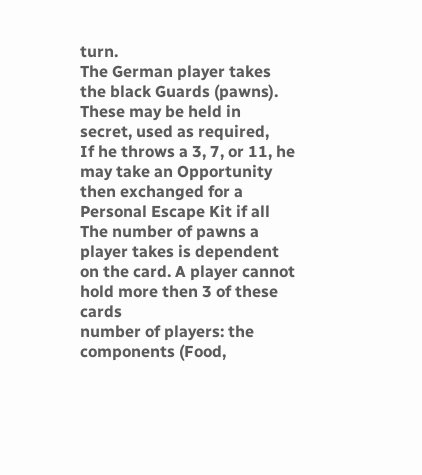turn.
The German player takes the black Guards (pawns). These may be held in secret, used as required,
If he throws a 3, 7, or 11, he may take an Opportunity then exchanged for a Personal Escape Kit if all
The number of pawns a player takes is dependent on the card. A player cannot hold more then 3 of these cards
number of players: the components (Food,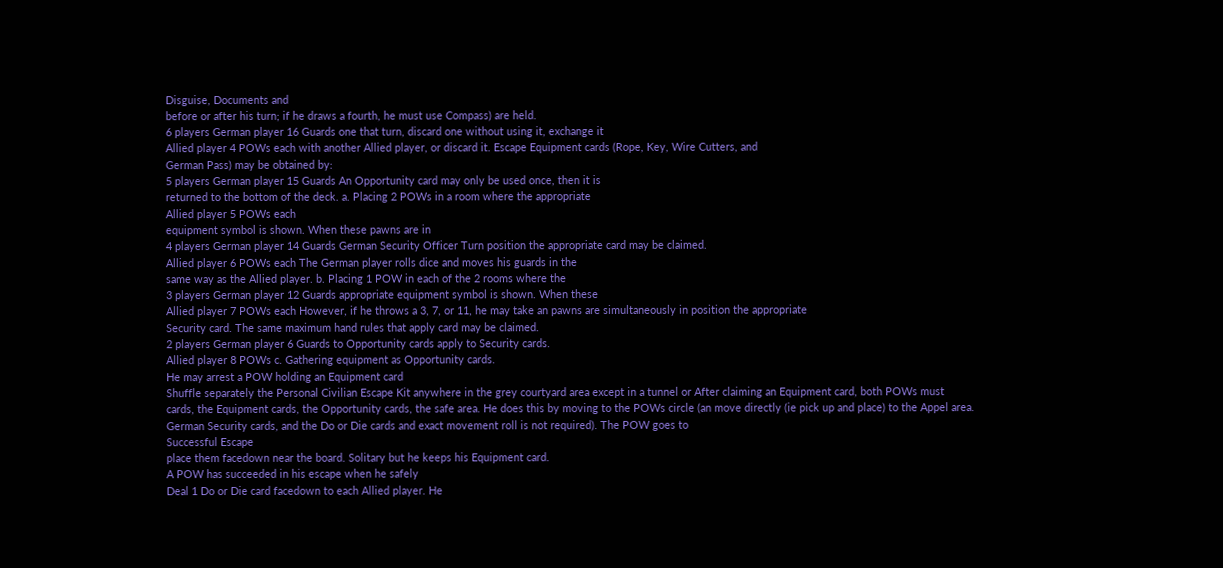Disguise, Documents and
before or after his turn; if he draws a fourth, he must use Compass) are held.
6 players German player 16 Guards one that turn, discard one without using it, exchange it
Allied player 4 POWs each with another Allied player, or discard it. Escape Equipment cards (Rope, Key, Wire Cutters, and
German Pass) may be obtained by:
5 players German player 15 Guards An Opportunity card may only be used once, then it is
returned to the bottom of the deck. a. Placing 2 POWs in a room where the appropriate
Allied player 5 POWs each
equipment symbol is shown. When these pawns are in
4 players German player 14 Guards German Security Officer Turn position the appropriate card may be claimed.
Allied player 6 POWs each The German player rolls dice and moves his guards in the
same way as the Allied player. b. Placing 1 POW in each of the 2 rooms where the
3 players German player 12 Guards appropriate equipment symbol is shown. When these
Allied player 7 POWs each However, if he throws a 3, 7, or 11, he may take an pawns are simultaneously in position the appropriate
Security card. The same maximum hand rules that apply card may be claimed.
2 players German player 6 Guards to Opportunity cards apply to Security cards.
Allied player 8 POWs c. Gathering equipment as Opportunity cards.
He may arrest a POW holding an Equipment card
Shuffle separately the Personal Civilian Escape Kit anywhere in the grey courtyard area except in a tunnel or After claiming an Equipment card, both POWs must
cards, the Equipment cards, the Opportunity cards, the safe area. He does this by moving to the POWs circle (an move directly (ie pick up and place) to the Appel area.
German Security cards, and the Do or Die cards and exact movement roll is not required). The POW goes to
Successful Escape
place them facedown near the board. Solitary but he keeps his Equipment card.
A POW has succeeded in his escape when he safely
Deal 1 Do or Die card facedown to each Allied player. He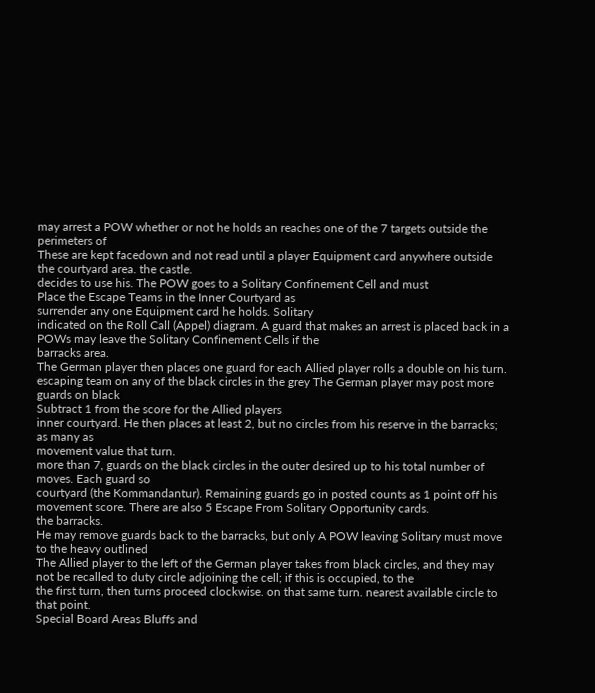may arrest a POW whether or not he holds an reaches one of the 7 targets outside the perimeters of
These are kept facedown and not read until a player Equipment card anywhere outside the courtyard area. the castle.
decides to use his. The POW goes to a Solitary Confinement Cell and must
Place the Escape Teams in the Inner Courtyard as
surrender any one Equipment card he holds. Solitary
indicated on the Roll Call (Appel) diagram. A guard that makes an arrest is placed back in a
POWs may leave the Solitary Confinement Cells if the
barracks area.
The German player then places one guard for each Allied player rolls a double on his turn.
escaping team on any of the black circles in the grey The German player may post more guards on black
Subtract 1 from the score for the Allied players
inner courtyard. He then places at least 2, but no circles from his reserve in the barracks; as many as
movement value that turn.
more than 7, guards on the black circles in the outer desired up to his total number of moves. Each guard so
courtyard (the Kommandantur). Remaining guards go in posted counts as 1 point off his movement score. There are also 5 Escape From Solitary Opportunity cards.
the barracks.
He may remove guards back to the barracks, but only A POW leaving Solitary must move to the heavy outlined
The Allied player to the left of the German player takes from black circles, and they may not be recalled to duty circle adjoining the cell; if this is occupied, to the
the first turn, then turns proceed clockwise. on that same turn. nearest available circle to that point.
Special Board Areas Bluffs and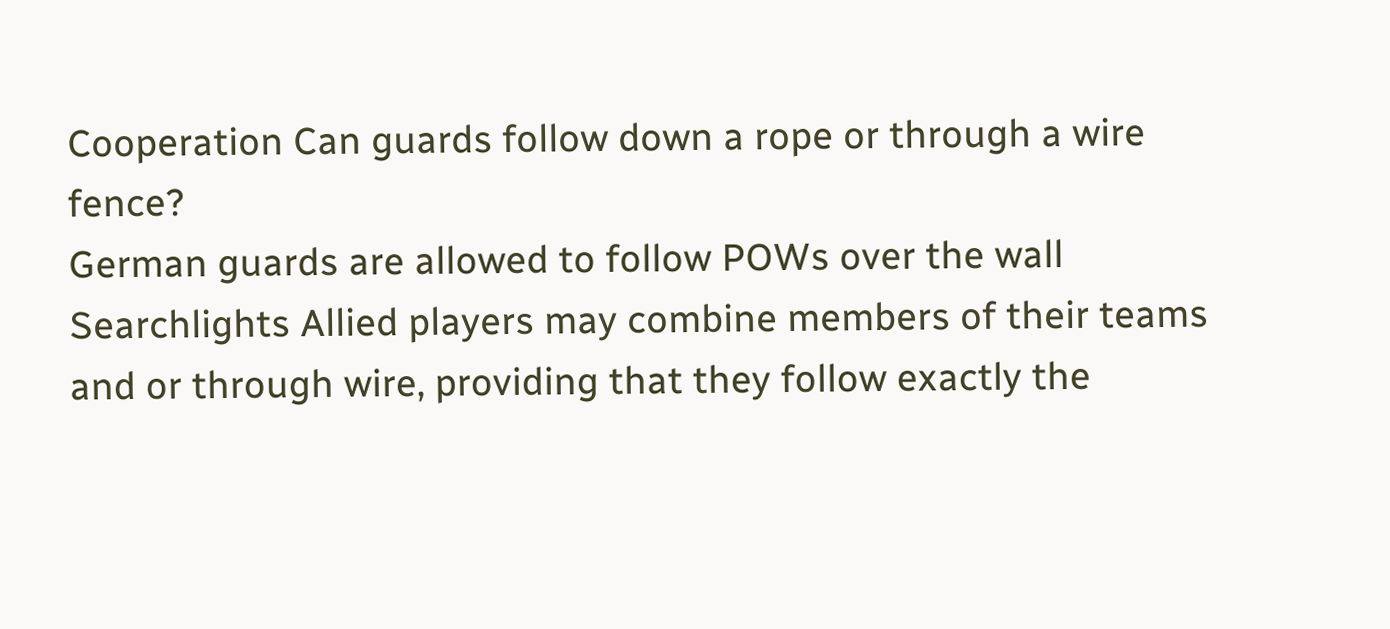Cooperation Can guards follow down a rope or through a wire fence?
German guards are allowed to follow POWs over the wall
Searchlights Allied players may combine members of their teams and or through wire, providing that they follow exactly the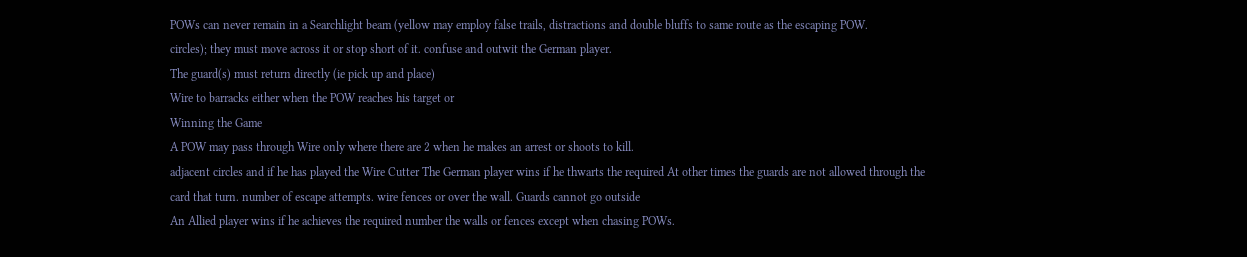POWs can never remain in a Searchlight beam (yellow may employ false trails, distractions and double bluffs to same route as the escaping POW.
circles); they must move across it or stop short of it. confuse and outwit the German player.
The guard(s) must return directly (ie pick up and place)
Wire to barracks either when the POW reaches his target or
Winning the Game
A POW may pass through Wire only where there are 2 when he makes an arrest or shoots to kill.
adjacent circles and if he has played the Wire Cutter The German player wins if he thwarts the required At other times the guards are not allowed through the
card that turn. number of escape attempts. wire fences or over the wall. Guards cannot go outside
An Allied player wins if he achieves the required number the walls or fences except when chasing POWs.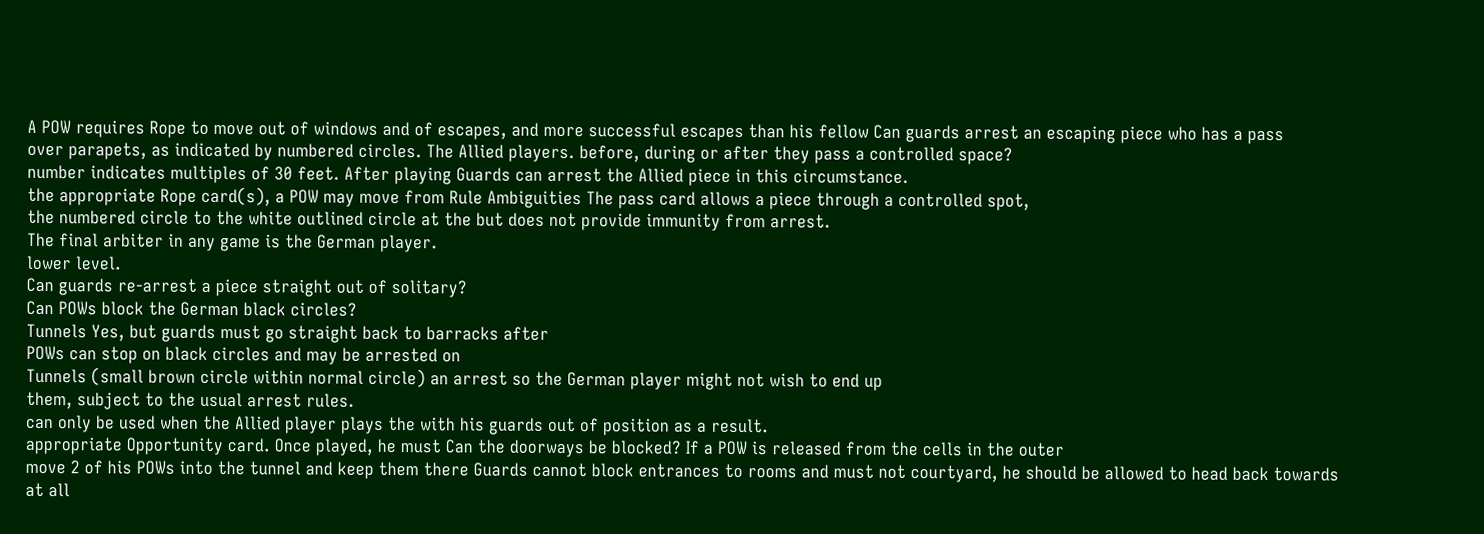A POW requires Rope to move out of windows and of escapes, and more successful escapes than his fellow Can guards arrest an escaping piece who has a pass
over parapets, as indicated by numbered circles. The Allied players. before, during or after they pass a controlled space?
number indicates multiples of 30 feet. After playing Guards can arrest the Allied piece in this circumstance.
the appropriate Rope card(s), a POW may move from Rule Ambiguities The pass card allows a piece through a controlled spot,
the numbered circle to the white outlined circle at the but does not provide immunity from arrest.
The final arbiter in any game is the German player.
lower level.
Can guards re-arrest a piece straight out of solitary?
Can POWs block the German black circles?
Tunnels Yes, but guards must go straight back to barracks after
POWs can stop on black circles and may be arrested on
Tunnels (small brown circle within normal circle) an arrest so the German player might not wish to end up
them, subject to the usual arrest rules.
can only be used when the Allied player plays the with his guards out of position as a result.
appropriate Opportunity card. Once played, he must Can the doorways be blocked? If a POW is released from the cells in the outer
move 2 of his POWs into the tunnel and keep them there Guards cannot block entrances to rooms and must not courtyard, he should be allowed to head back towards
at all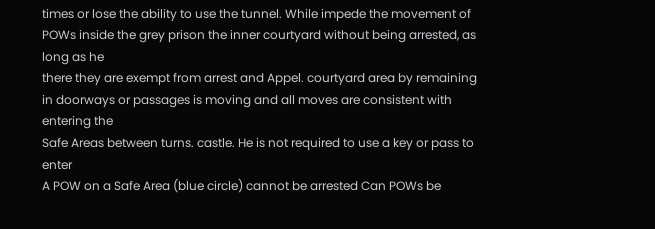times or lose the ability to use the tunnel. While impede the movement of POWs inside the grey prison the inner courtyard without being arrested, as long as he
there they are exempt from arrest and Appel. courtyard area by remaining in doorways or passages is moving and all moves are consistent with entering the
Safe Areas between turns. castle. He is not required to use a key or pass to enter
A POW on a Safe Area (blue circle) cannot be arrested Can POWs be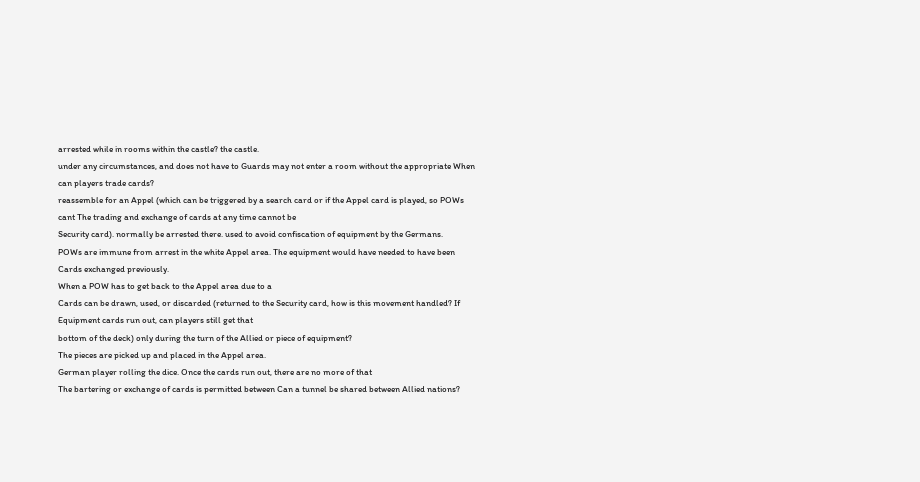arrested while in rooms within the castle? the castle.
under any circumstances, and does not have to Guards may not enter a room without the appropriate When can players trade cards?
reassemble for an Appel (which can be triggered by a search card or if the Appel card is played, so POWs cant The trading and exchange of cards at any time cannot be
Security card). normally be arrested there. used to avoid confiscation of equipment by the Germans.
POWs are immune from arrest in the white Appel area. The equipment would have needed to have been
Cards exchanged previously.
When a POW has to get back to the Appel area due to a
Cards can be drawn, used, or discarded (returned to the Security card, how is this movement handled? If Equipment cards run out, can players still get that
bottom of the deck) only during the turn of the Allied or piece of equipment?
The pieces are picked up and placed in the Appel area.
German player rolling the dice. Once the cards run out, there are no more of that
The bartering or exchange of cards is permitted between Can a tunnel be shared between Allied nations?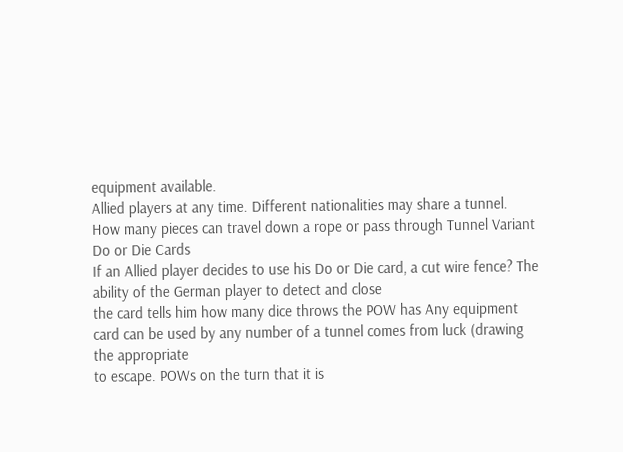equipment available.
Allied players at any time. Different nationalities may share a tunnel.
How many pieces can travel down a rope or pass through Tunnel Variant
Do or Die Cards
If an Allied player decides to use his Do or Die card, a cut wire fence? The ability of the German player to detect and close
the card tells him how many dice throws the POW has Any equipment card can be used by any number of a tunnel comes from luck (drawing the appropriate
to escape. POWs on the turn that it is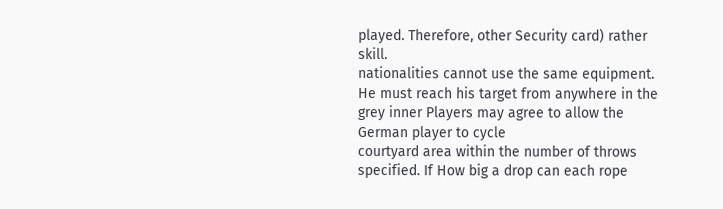played. Therefore, other Security card) rather skill.
nationalities cannot use the same equipment.
He must reach his target from anywhere in the grey inner Players may agree to allow the German player to cycle
courtyard area within the number of throws specified. If How big a drop can each rope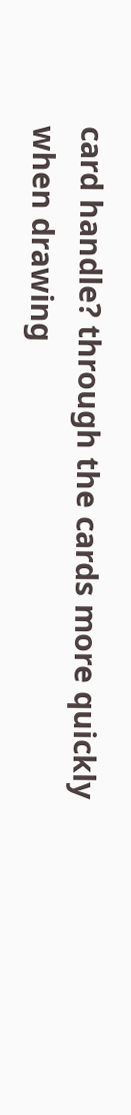card handle? through the cards more quickly when drawing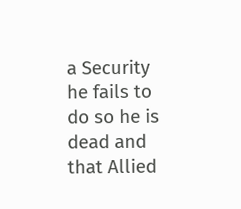a Security
he fails to do so he is dead and that Allied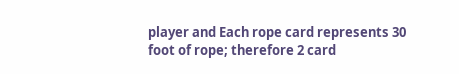player and Each rope card represents 30 foot of rope; therefore 2 card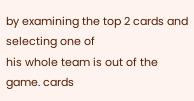by examining the top 2 cards and selecting one of
his whole team is out of the game. cards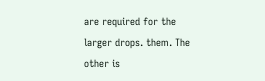are required for the larger drops. them. The other is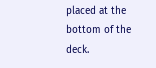placed at the bottom of the deck.